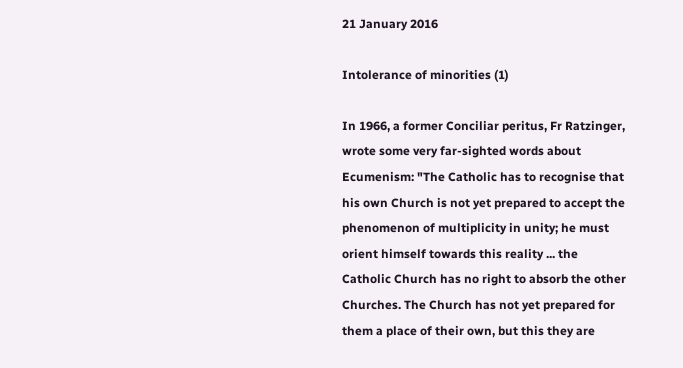21 January 2016

Intolerance of minorities (1)

In 1966, a former Conciliar peritus, Fr Ratzinger, wrote some very far-sighted words about Ecumenism: "The Catholic has to recognise that his own Church is not yet prepared to accept the phenomenon of multiplicity in unity; he must orient himself towards this reality ... the Catholic Church has no right to absorb the other Churches. The Church has not yet prepared for them a place of their own, but this they are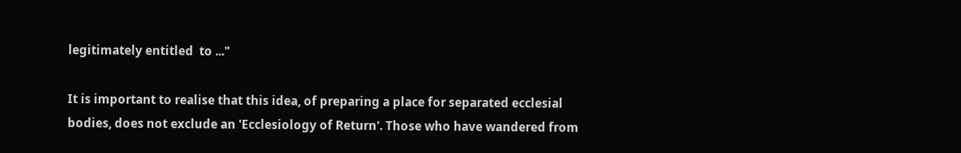legitimately entitled  to ..."

It is important to realise that this idea, of preparing a place for separated ecclesial bodies, does not exclude an 'Ecclesiology of Return'. Those who have wandered from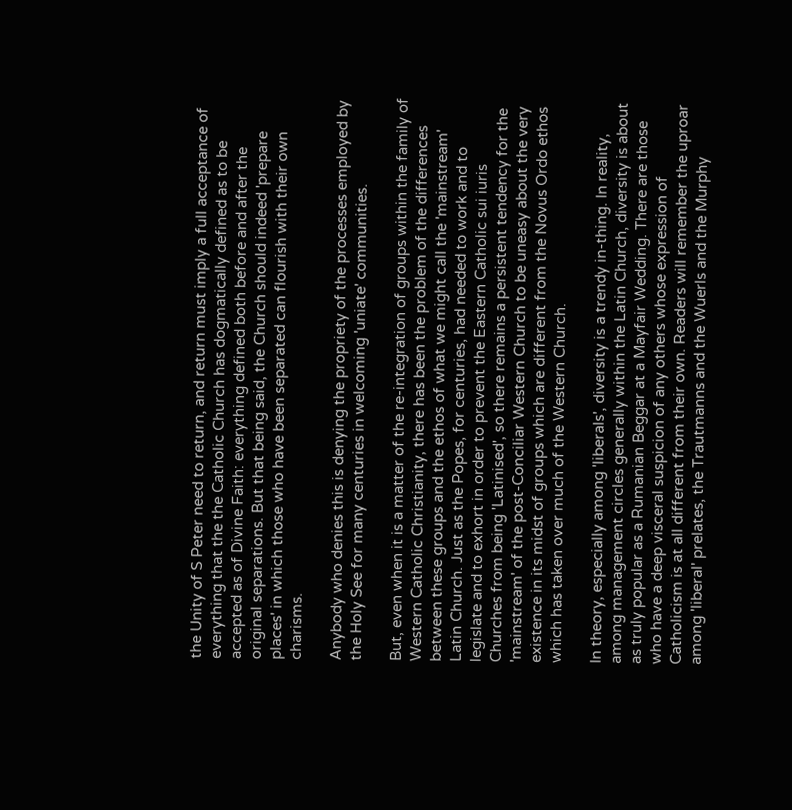the Unity of S Peter need to return, and return must imply a full acceptance of everything that the the Catholic Church has dogmatically defined as to be accepted as of Divine Faith: everything defined both before and after the original separations. But that being said, the Church should indeed 'prepare places' in which those who have been separated can flourish with their own charisms.

Anybody who denies this is denying the propriety of the processes employed by the Holy See for many centuries in welcoming 'uniate' communities.

But, even when it is a matter of the re-integration of groups within the family of Western Catholic Christianity, there has been the problem of the differences between these groups and the ethos of what we might call the 'mainstream' Latin Church. Just as the Popes, for centuries, had needed to work and to legislate and to exhort in order to prevent the Eastern Catholic sui iuris Churches from being 'Latinised', so there remains a persistent tendency for the 'mainstream' of the post-Conciliar Western Church to be uneasy about the very existence in its midst of groups which are different from the Novus Ordo ethos which has taken over much of the Western Church.

In theory, especially among 'liberals', diversity is a trendy in-thing. In reality, among management circles generally within the Latin Church, diversity is about as truly popular as a Rumanian Beggar at a Mayfair Wedding. There are those who have a deep visceral suspicion of any others whose expression of Catholicism is at all different from their own. Readers will remember the uproar among 'liberal' prelates, the Trautmanns and the Wuerls and the Murphy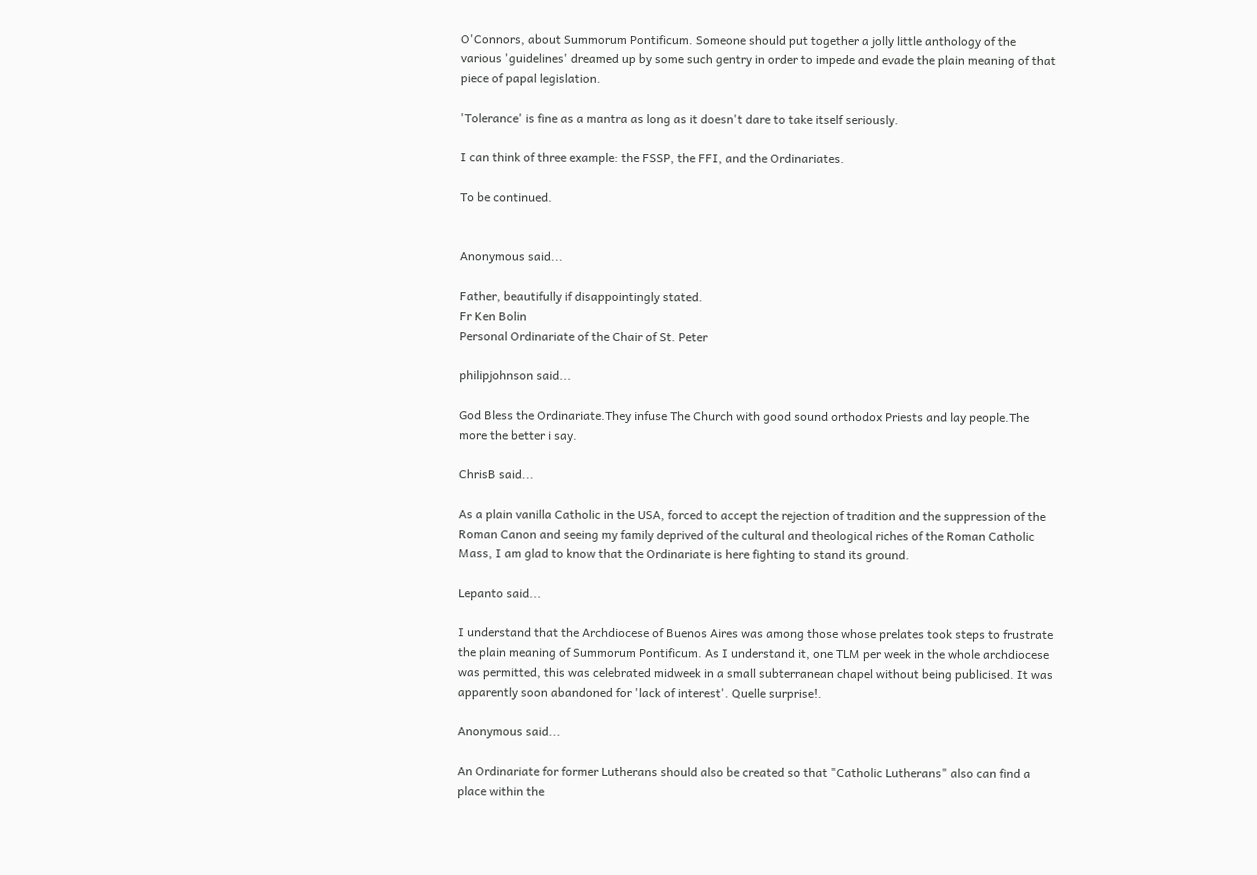O'Connors, about Summorum Pontificum. Someone should put together a jolly little anthology of the various 'guidelines' dreamed up by some such gentry in order to impede and evade the plain meaning of that piece of papal legislation.

'Tolerance' is fine as a mantra as long as it doesn't dare to take itself seriously.

I can think of three example: the FSSP, the FFI, and the Ordinariates.

To be continued.


Anonymous said...

Father, beautifully if disappointingly stated.
Fr Ken Bolin
Personal Ordinariate of the Chair of St. Peter

philipjohnson said...

God Bless the Ordinariate.They infuse The Church with good sound orthodox Priests and lay people.The more the better i say.

ChrisB said...

As a plain vanilla Catholic in the USA, forced to accept the rejection of tradition and the suppression of the Roman Canon and seeing my family deprived of the cultural and theological riches of the Roman Catholic Mass, I am glad to know that the Ordinariate is here fighting to stand its ground.

Lepanto said...

I understand that the Archdiocese of Buenos Aires was among those whose prelates took steps to frustrate the plain meaning of Summorum Pontificum. As I understand it, one TLM per week in the whole archdiocese was permitted, this was celebrated midweek in a small subterranean chapel without being publicised. It was apparently soon abandoned for 'lack of interest'. Quelle surprise!.

Anonymous said...

An Ordinariate for former Lutherans should also be created so that "Catholic Lutherans" also can find a place within the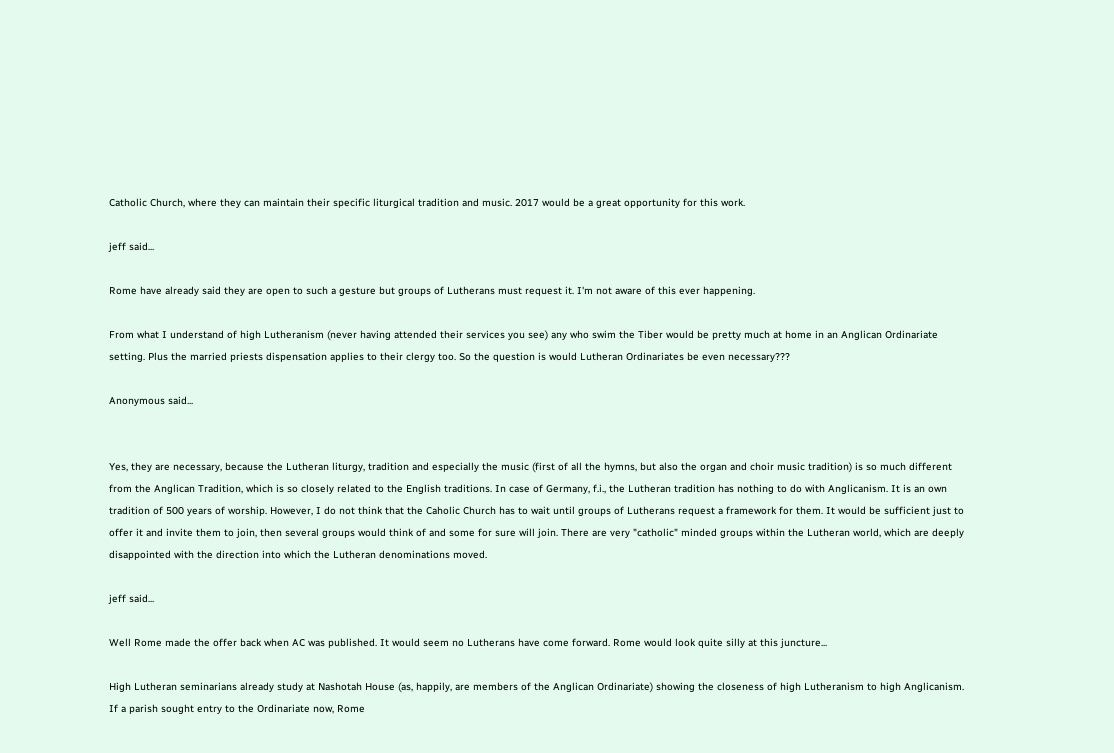Catholic Church, where they can maintain their specific liturgical tradition and music. 2017 would be a great opportunity for this work.

jeff said...

Rome have already said they are open to such a gesture but groups of Lutherans must request it. I'm not aware of this ever happening.

From what I understand of high Lutheranism (never having attended their services you see) any who swim the Tiber would be pretty much at home in an Anglican Ordinariate setting. Plus the married priests dispensation applies to their clergy too. So the question is would Lutheran Ordinariates be even necessary???

Anonymous said...


Yes, they are necessary, because the Lutheran liturgy, tradition and especially the music (first of all the hymns, but also the organ and choir music tradition) is so much different from the Anglican Tradition, which is so closely related to the English traditions. In case of Germany, f.i., the Lutheran tradition has nothing to do with Anglicanism. It is an own tradition of 500 years of worship. However, I do not think that the Caholic Church has to wait until groups of Lutherans request a framework for them. It would be sufficient just to offer it and invite them to join, then several groups would think of and some for sure will join. There are very "catholic" minded groups within the Lutheran world, which are deeply disappointed with the direction into which the Lutheran denominations moved.

jeff said...

Well Rome made the offer back when AC was published. It would seem no Lutherans have come forward. Rome would look quite silly at this juncture...

High Lutheran seminarians already study at Nashotah House (as, happily, are members of the Anglican Ordinariate) showing the closeness of high Lutheranism to high Anglicanism. If a parish sought entry to the Ordinariate now, Rome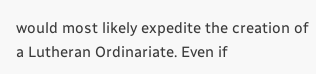would most likely expedite the creation of a Lutheran Ordinariate. Even if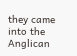they came into the Anglican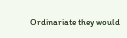Ordinariate they would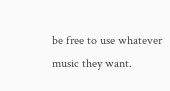be free to use whatever music they want.